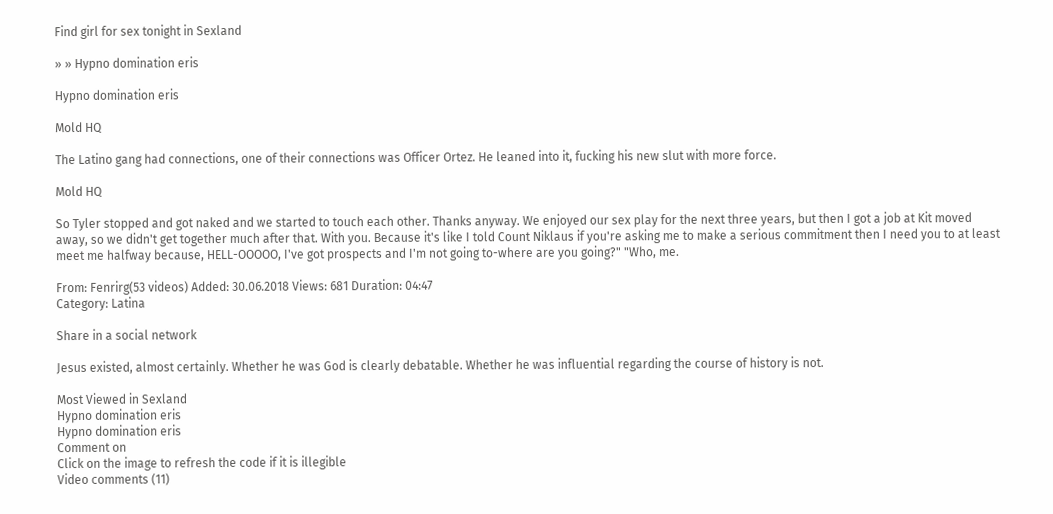Find girl for sex tonight in Sexland

» » Hypno domination eris

Hypno domination eris

Mold HQ

The Latino gang had connections, one of their connections was Officer Ortez. He leaned into it, fucking his new slut with more force.

Mold HQ

So Tyler stopped and got naked and we started to touch each other. Thanks anyway. We enjoyed our sex play for the next three years, but then I got a job at Kit moved away, so we didn't get together much after that. With you. Because it's like I told Count Niklaus if you're asking me to make a serious commitment then I need you to at least meet me halfway because, HELL-OOOOO, I've got prospects and I'm not going to-where are you going?" "Who, me.

From: Fenrirg(53 videos) Added: 30.06.2018 Views: 681 Duration: 04:47
Category: Latina

Share in a social network

Jesus existed, almost certainly. Whether he was God is clearly debatable. Whether he was influential regarding the course of history is not.

Most Viewed in Sexland
Hypno domination eris
Hypno domination eris
Comment on
Click on the image to refresh the code if it is illegible
Video сomments (11)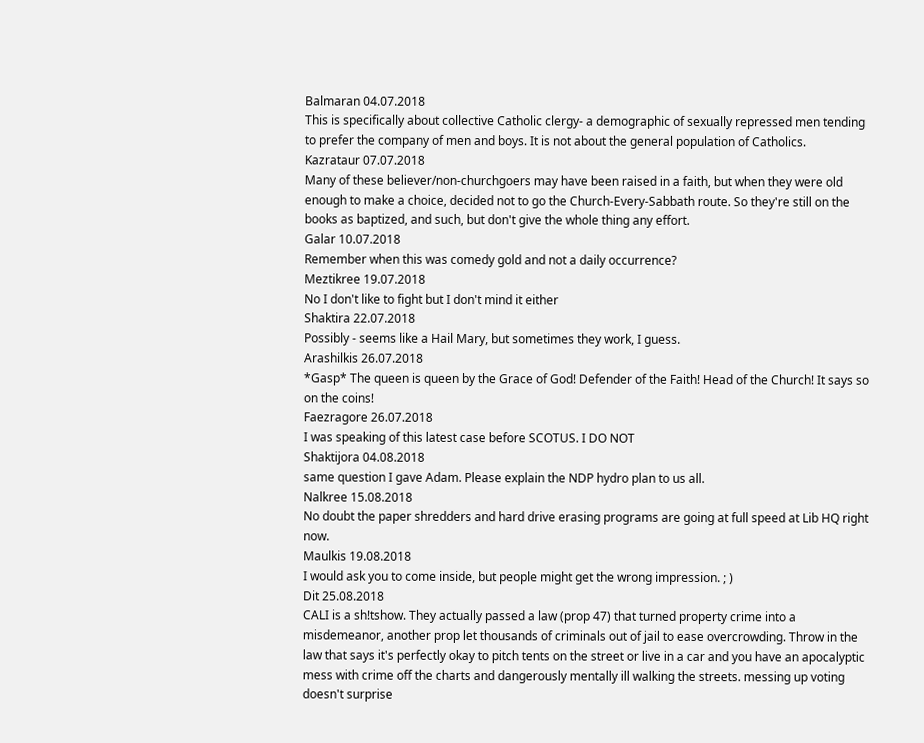Balmaran 04.07.2018
This is specifically about collective Catholic clergy- a demographic of sexually repressed men tending to prefer the company of men and boys. It is not about the general population of Catholics.
Kazrataur 07.07.2018
Many of these believer/non-churchgoers may have been raised in a faith, but when they were old enough to make a choice, decided not to go the Church-Every-Sabbath route. So they're still on the books as baptized, and such, but don't give the whole thing any effort.
Galar 10.07.2018
Remember when this was comedy gold and not a daily occurrence?
Meztikree 19.07.2018
No I don't like to fight but I don't mind it either
Shaktira 22.07.2018
Possibly - seems like a Hail Mary, but sometimes they work, I guess.
Arashilkis 26.07.2018
*Gasp* The queen is queen by the Grace of God! Defender of the Faith! Head of the Church! It says so on the coins!
Faezragore 26.07.2018
I was speaking of this latest case before SCOTUS. I DO NOT
Shaktijora 04.08.2018
same question I gave Adam. Please explain the NDP hydro plan to us all.
Nalkree 15.08.2018
No doubt the paper shredders and hard drive erasing programs are going at full speed at Lib HQ right now.
Maulkis 19.08.2018
I would ask you to come inside, but people might get the wrong impression. ; )
Dit 25.08.2018
CALI is a sh!tshow. They actually passed a law (prop 47) that turned property crime into a misdemeanor, another prop let thousands of criminals out of jail to ease overcrowding. Throw in the law that says it's perfectly okay to pitch tents on the street or live in a car and you have an apocalyptic mess with crime off the charts and dangerously mentally ill walking the streets. messing up voting doesn't surprise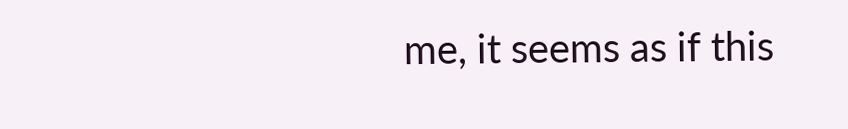me, it seems as if this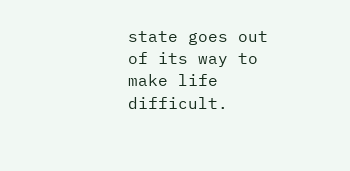state goes out of its way to make life difficult.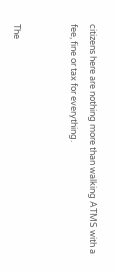citizens here are nothing more than walking ATMS with a fee, fine or tax for everything.


The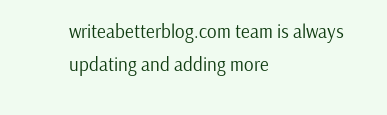writeabetterblog.com team is always updating and adding more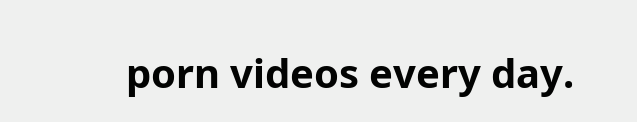porn videos every day.